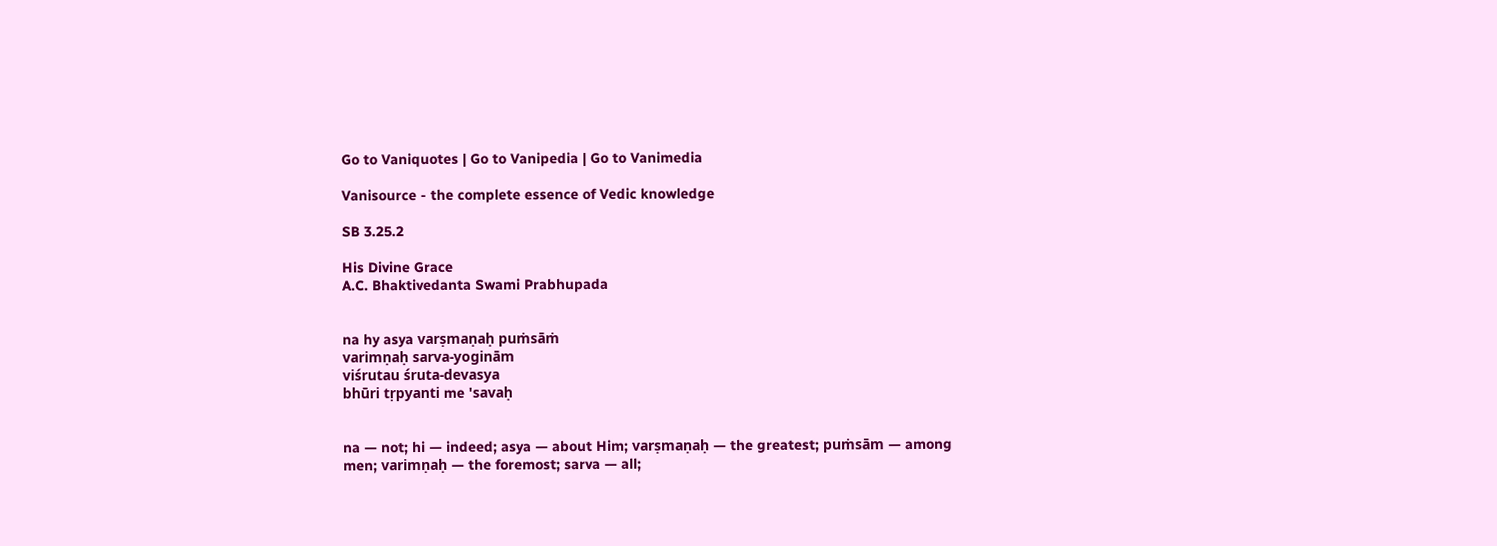Go to Vaniquotes | Go to Vanipedia | Go to Vanimedia

Vanisource - the complete essence of Vedic knowledge

SB 3.25.2

His Divine Grace
A.C. Bhaktivedanta Swami Prabhupada


na hy asya varṣmaṇaḥ puṁsāṁ
varimṇaḥ sarva-yoginām
viśrutau śruta-devasya
bhūri tṛpyanti me 'savaḥ


na — not; hi — indeed; asya — about Him; varṣmaṇaḥ — the greatest; puṁsām — among men; varimṇaḥ — the foremost; sarva — all;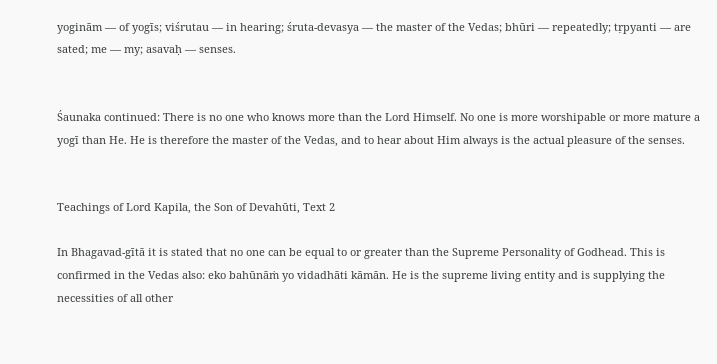yoginām — of yogīs; viśrutau — in hearing; śruta-devasya — the master of the Vedas; bhūri — repeatedly; tṛpyanti — are sated; me — my; asavaḥ — senses.


Śaunaka continued: There is no one who knows more than the Lord Himself. No one is more worshipable or more mature a yogī than He. He is therefore the master of the Vedas, and to hear about Him always is the actual pleasure of the senses.


Teachings of Lord Kapila, the Son of Devahūti, Text 2

In Bhagavad-gītā it is stated that no one can be equal to or greater than the Supreme Personality of Godhead. This is confirmed in the Vedas also: eko bahūnāṁ yo vidadhāti kāmān. He is the supreme living entity and is supplying the necessities of all other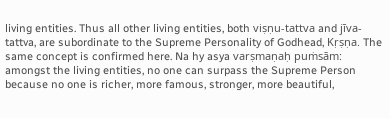living entities. Thus all other living entities, both viṣṇu-tattva and jīva-tattva, are subordinate to the Supreme Personality of Godhead, Kṛṣṇa. The same concept is confirmed here. Na hy asya varṣmaṇaḥ puṁsām: amongst the living entities, no one can surpass the Supreme Person because no one is richer, more famous, stronger, more beautiful,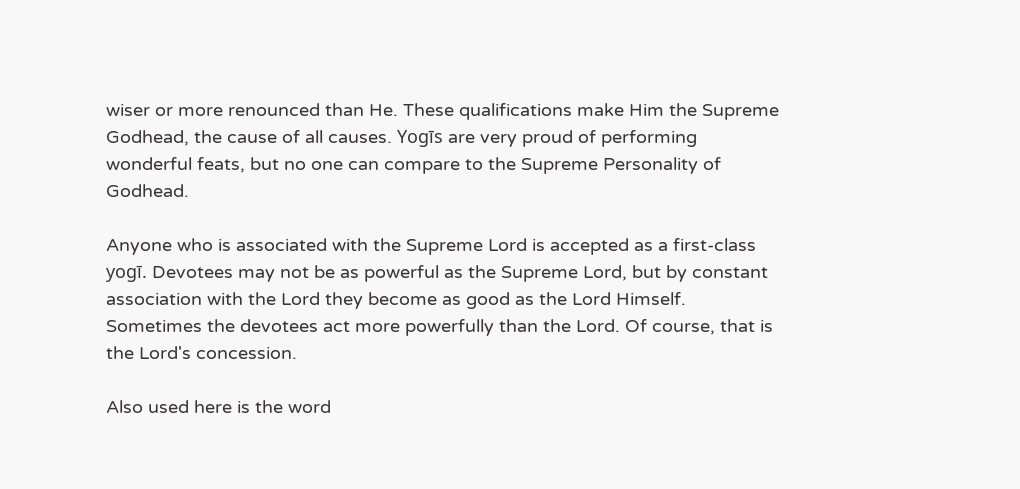wiser or more renounced than He. These qualifications make Him the Supreme Godhead, the cause of all causes. Yogīs are very proud of performing wonderful feats, but no one can compare to the Supreme Personality of Godhead.

Anyone who is associated with the Supreme Lord is accepted as a first-class yogī. Devotees may not be as powerful as the Supreme Lord, but by constant association with the Lord they become as good as the Lord Himself. Sometimes the devotees act more powerfully than the Lord. Of course, that is the Lord's concession.

Also used here is the word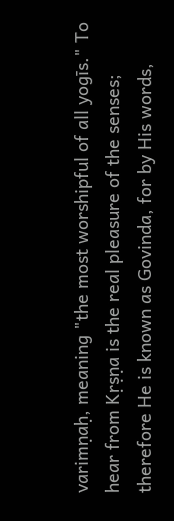varimṇaḥ, meaning "the most worshipful of all yogīs." To hear from Kṛṣṇa is the real pleasure of the senses; therefore He is known as Govinda, for by His words,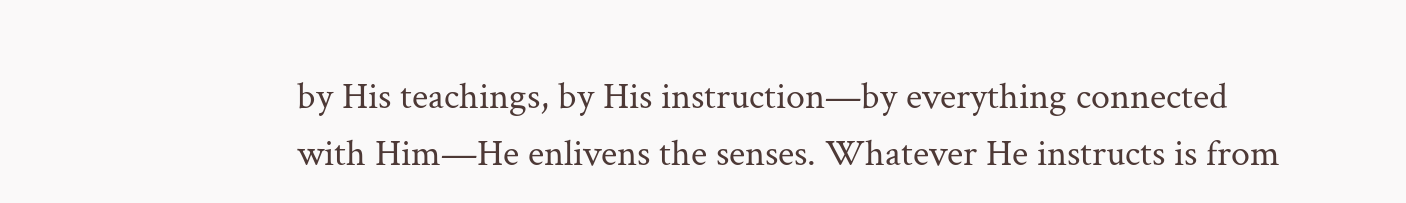by His teachings, by His instruction—by everything connected with Him—He enlivens the senses. Whatever He instructs is from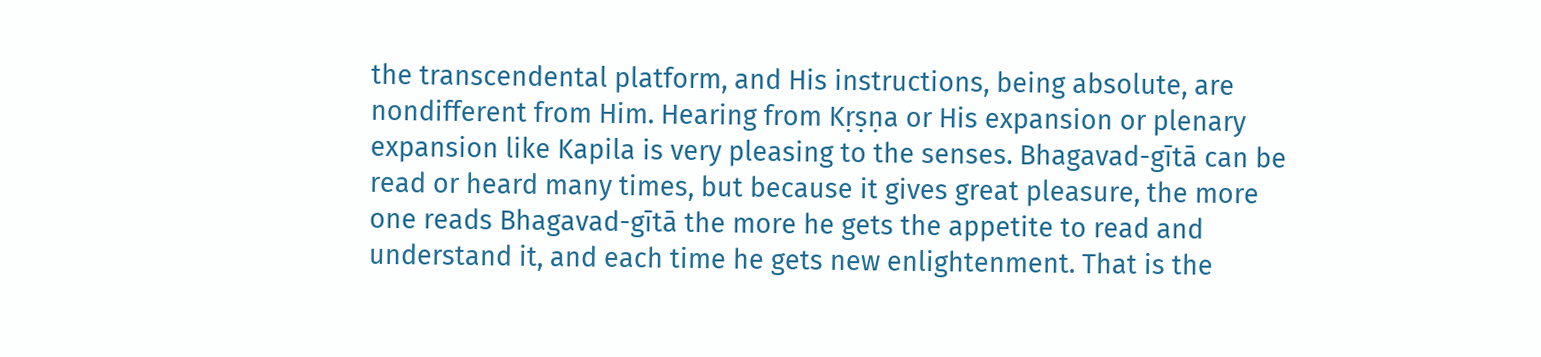the transcendental platform, and His instructions, being absolute, are nondifferent from Him. Hearing from Kṛṣṇa or His expansion or plenary expansion like Kapila is very pleasing to the senses. Bhagavad-gītā can be read or heard many times, but because it gives great pleasure, the more one reads Bhagavad-gītā the more he gets the appetite to read and understand it, and each time he gets new enlightenment. That is the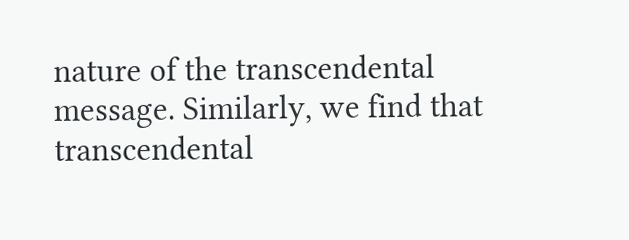nature of the transcendental message. Similarly, we find that transcendental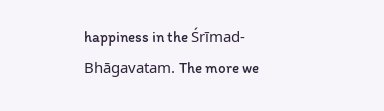happiness in the Śrīmad-Bhāgavatam. The more we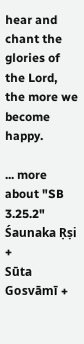hear and chant the glories of the Lord, the more we become happy.

... more about "SB 3.25.2"
Śaunaka Ṛṣi +
Sūta Gosvāmī +